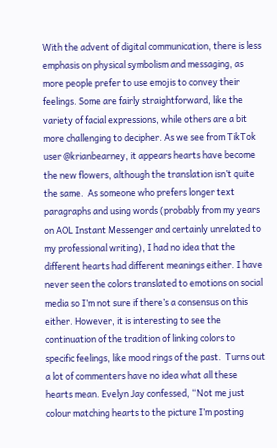With the advent of digital communication, there is less emphasis on physical symbolism and messaging, as more people prefer to use emojis to convey their feelings. Some are fairly straightforward, like the variety of facial expressions, while others are a bit more challenging to decipher. As we see from TikTok user @krianbearney, it appears hearts have become the new flowers, although the translation isn’t quite the same.  As someone who prefers longer text paragraphs and using words (probably from my years on AOL Instant Messenger and certainly unrelated to my professional writing), I had no idea that the different hearts had different meanings either. I have never seen the colors translated to emotions on social media so I’m not sure if there’s a consensus on this either. However, it is interesting to see the continuation of the tradition of linking colors to specific feelings, like mood rings of the past.  Turns out a lot of commenters have no idea what all these hearts mean. Evelyn Jay confessed, “Not me just colour matching hearts to the picture I’m posting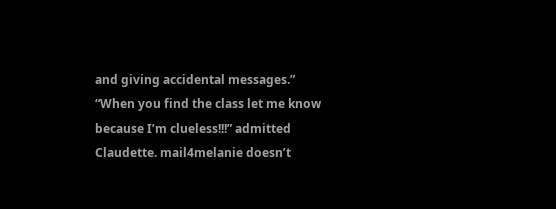and giving accidental messages.” “When you find the class let me know because I’m clueless!!!” admitted Claudette. mail4melanie doesn’t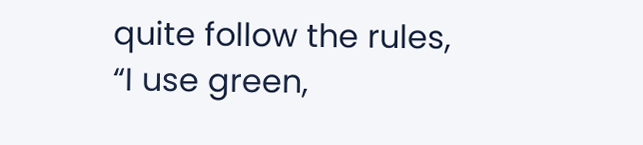quite follow the rules, “I use green,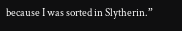because I was sorted in Slytherin.”